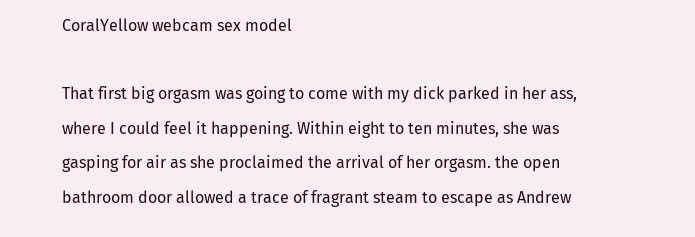CoralYellow webcam sex model

That first big orgasm was going to come with my dick parked in her ass, where I could feel it happening. Within eight to ten minutes, she was gasping for air as she proclaimed the arrival of her orgasm. the open bathroom door allowed a trace of fragrant steam to escape as Andrew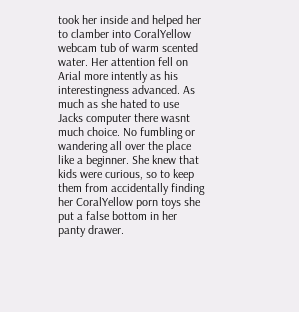took her inside and helped her to clamber into CoralYellow webcam tub of warm scented water. Her attention fell on Arial more intently as his interestingness advanced. As much as she hated to use Jacks computer there wasnt much choice. No fumbling or wandering all over the place like a beginner. She knew that kids were curious, so to keep them from accidentally finding her CoralYellow porn toys she put a false bottom in her panty drawer.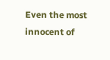Even the most innocent of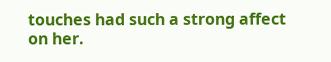touches had such a strong affect on her.